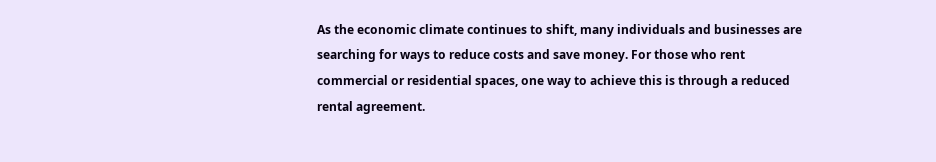As the economic climate continues to shift, many individuals and businesses are searching for ways to reduce costs and save money. For those who rent commercial or residential spaces, one way to achieve this is through a reduced rental agreement.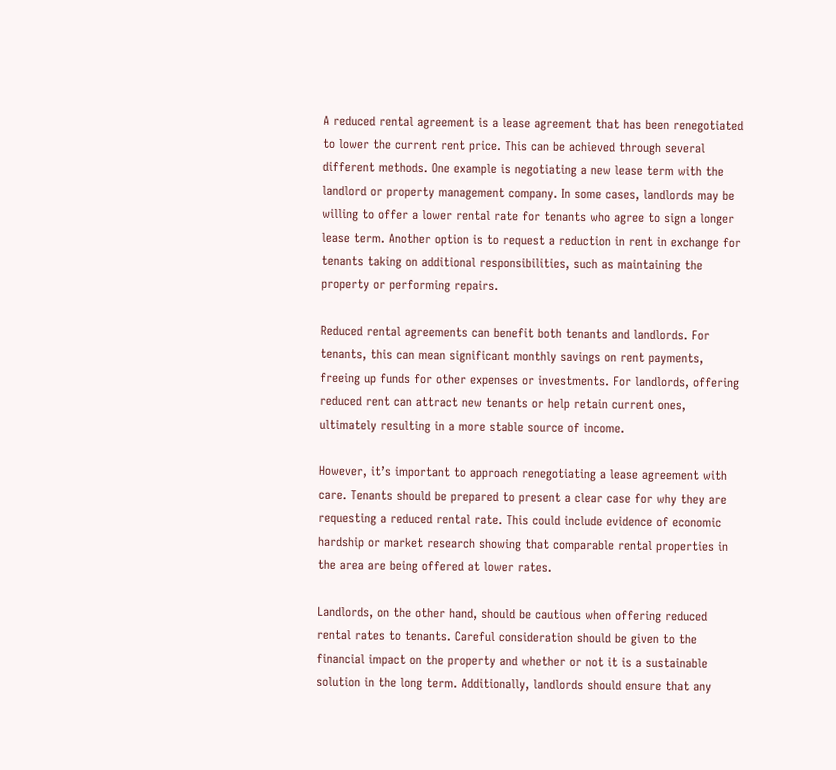A reduced rental agreement is a lease agreement that has been renegotiated to lower the current rent price. This can be achieved through several different methods. One example is negotiating a new lease term with the landlord or property management company. In some cases, landlords may be willing to offer a lower rental rate for tenants who agree to sign a longer lease term. Another option is to request a reduction in rent in exchange for tenants taking on additional responsibilities, such as maintaining the property or performing repairs.

Reduced rental agreements can benefit both tenants and landlords. For tenants, this can mean significant monthly savings on rent payments, freeing up funds for other expenses or investments. For landlords, offering reduced rent can attract new tenants or help retain current ones, ultimately resulting in a more stable source of income.

However, it’s important to approach renegotiating a lease agreement with care. Tenants should be prepared to present a clear case for why they are requesting a reduced rental rate. This could include evidence of economic hardship or market research showing that comparable rental properties in the area are being offered at lower rates.

Landlords, on the other hand, should be cautious when offering reduced rental rates to tenants. Careful consideration should be given to the financial impact on the property and whether or not it is a sustainable solution in the long term. Additionally, landlords should ensure that any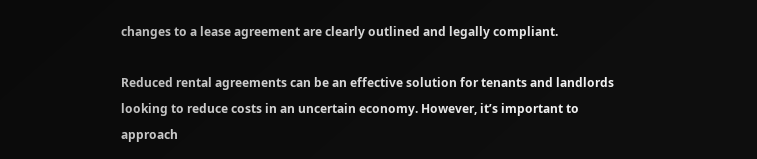changes to a lease agreement are clearly outlined and legally compliant.

Reduced rental agreements can be an effective solution for tenants and landlords looking to reduce costs in an uncertain economy. However, it’s important to approach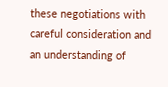these negotiations with careful consideration and an understanding of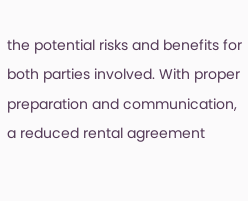the potential risks and benefits for both parties involved. With proper preparation and communication, a reduced rental agreement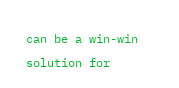can be a win-win solution for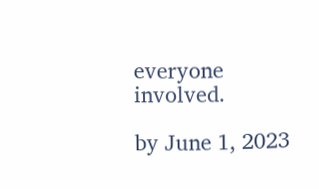everyone involved.

by June 1, 2023